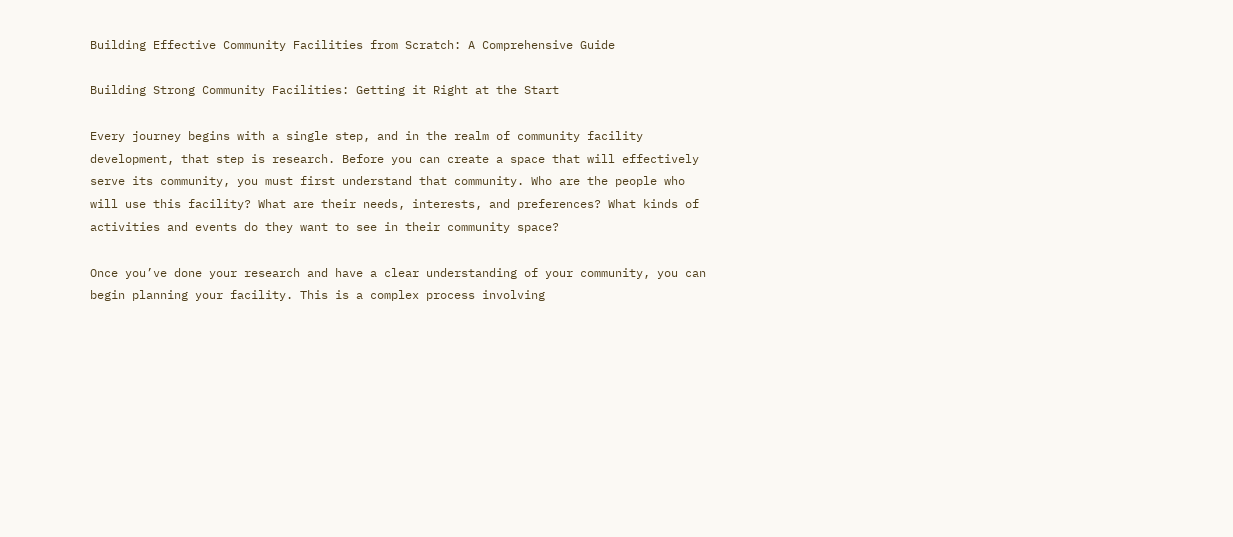Building Effective Community Facilities from Scratch: A Comprehensive Guide

Building Strong Community Facilities: Getting it Right at the Start

Every journey begins with a single step, and in the realm of community facility development, that step is research. Before you can create a space that will effectively serve its community, you must first understand that community. Who are the people who will use this facility? What are their needs, interests, and preferences? What kinds of activities and events do they want to see in their community space?

Once you’ve done your research and have a clear understanding of your community, you can begin planning your facility. This is a complex process involving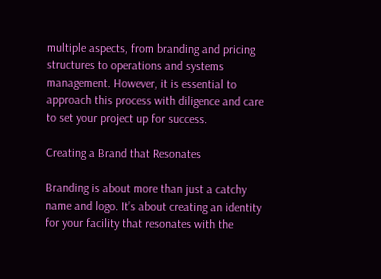multiple aspects, from branding and pricing structures to operations and systems management. However, it is essential to approach this process with diligence and care to set your project up for success.

Creating a Brand that Resonates

Branding is about more than just a catchy name and logo. It’s about creating an identity for your facility that resonates with the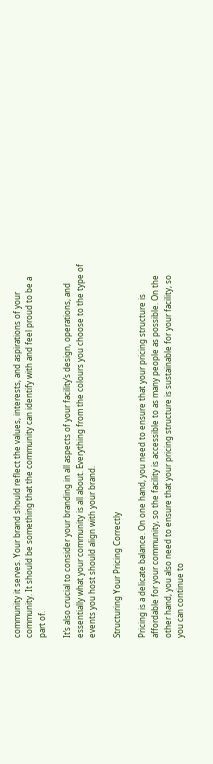community it serves. Your brand should reflect the values, interests, and aspirations of your community. It should be something that the community can identify with and feel proud to be a part of.

It’s also crucial to consider your branding in all aspects of your facility’s design, operations, and essentially what your community is all about. Everything from the colours you choose to the type of events you host should align with your brand.

Structuring Your Pricing Correctly

Pricing is a delicate balance. On one hand, you need to ensure that your pricing structure is affordable for your community, so the facility is accessible to as many people as possible. On the other hand, you also need to ensure that your pricing structure is sustainable for your facility, so you can continue to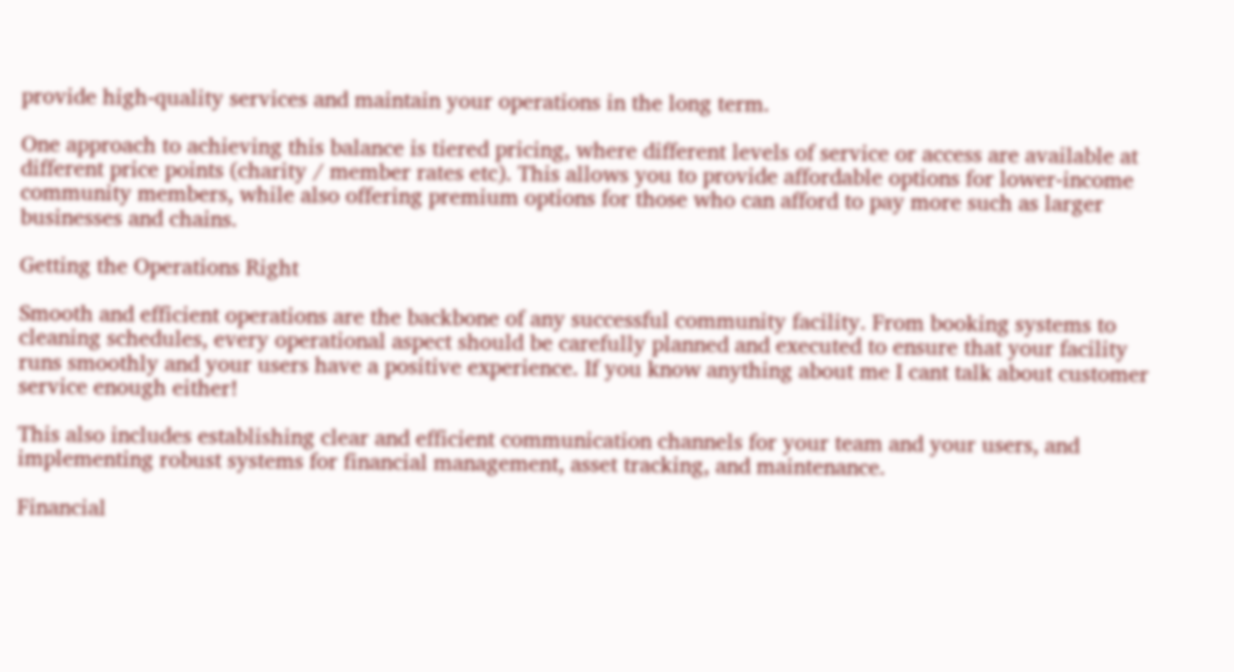provide high-quality services and maintain your operations in the long term.

One approach to achieving this balance is tiered pricing, where different levels of service or access are available at different price points (charity / member rates etc). This allows you to provide affordable options for lower-income community members, while also offering premium options for those who can afford to pay more such as larger businesses and chains.

Getting the Operations Right

Smooth and efficient operations are the backbone of any successful community facility. From booking systems to cleaning schedules, every operational aspect should be carefully planned and executed to ensure that your facility runs smoothly and your users have a positive experience. If you know anything about me I cant talk about customer service enough either!

This also includes establishing clear and efficient communication channels for your team and your users, and implementing robust systems for financial management, asset tracking, and maintenance.

Financial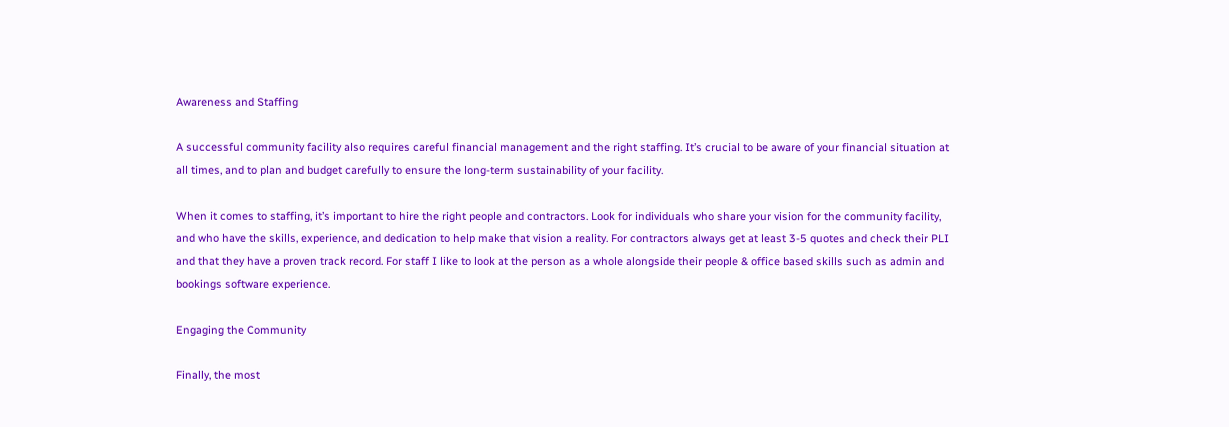Awareness and Staffing

A successful community facility also requires careful financial management and the right staffing. It’s crucial to be aware of your financial situation at all times, and to plan and budget carefully to ensure the long-term sustainability of your facility.

When it comes to staffing, it’s important to hire the right people and contractors. Look for individuals who share your vision for the community facility, and who have the skills, experience, and dedication to help make that vision a reality. For contractors always get at least 3-5 quotes and check their PLI and that they have a proven track record. For staff I like to look at the person as a whole alongside their people & office based skills such as admin and bookings software experience.

Engaging the Community

Finally, the most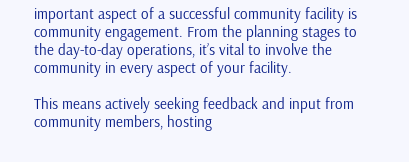important aspect of a successful community facility is community engagement. From the planning stages to the day-to-day operations, it’s vital to involve the community in every aspect of your facility.

This means actively seeking feedback and input from community members, hosting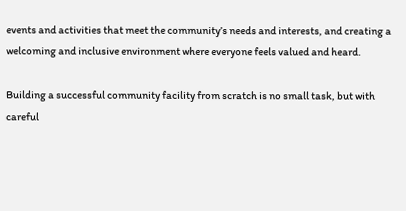events and activities that meet the community’s needs and interests, and creating a welcoming and inclusive environment where everyone feels valued and heard.

Building a successful community facility from scratch is no small task, but with careful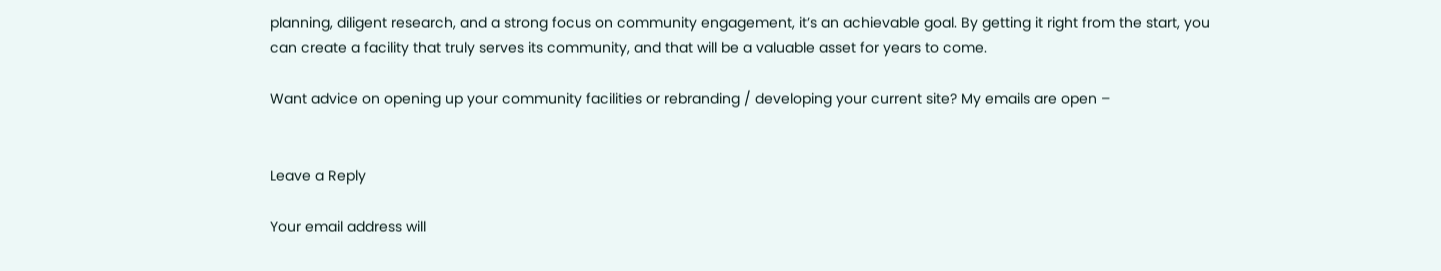planning, diligent research, and a strong focus on community engagement, it’s an achievable goal. By getting it right from the start, you can create a facility that truly serves its community, and that will be a valuable asset for years to come.

Want advice on opening up your community facilities or rebranding / developing your current site? My emails are open –


Leave a Reply

Your email address will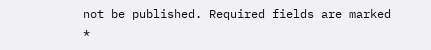not be published. Required fields are marked *